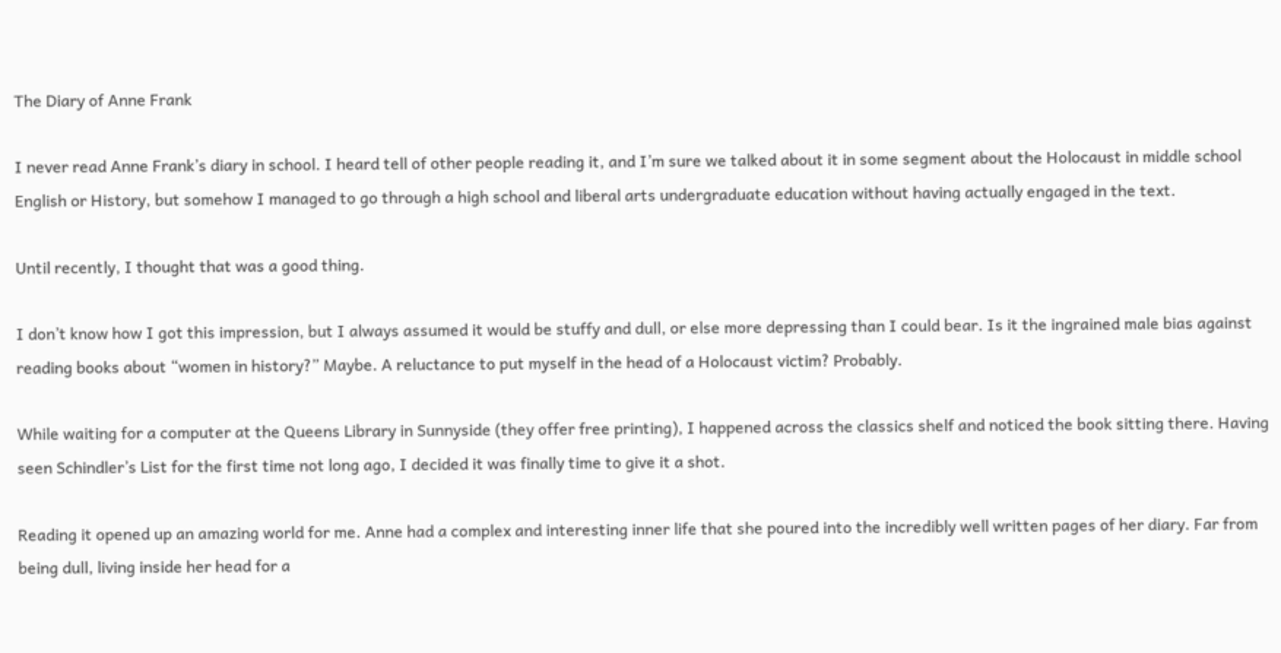The Diary of Anne Frank

I never read Anne Frank’s diary in school. I heard tell of other people reading it, and I’m sure we talked about it in some segment about the Holocaust in middle school English or History, but somehow I managed to go through a high school and liberal arts undergraduate education without having actually engaged in the text.

Until recently, I thought that was a good thing.

I don’t know how I got this impression, but I always assumed it would be stuffy and dull, or else more depressing than I could bear. Is it the ingrained male bias against reading books about “women in history?” Maybe. A reluctance to put myself in the head of a Holocaust victim? Probably.

While waiting for a computer at the Queens Library in Sunnyside (they offer free printing), I happened across the classics shelf and noticed the book sitting there. Having seen Schindler’s List for the first time not long ago, I decided it was finally time to give it a shot.

Reading it opened up an amazing world for me. Anne had a complex and interesting inner life that she poured into the incredibly well written pages of her diary. Far from being dull, living inside her head for a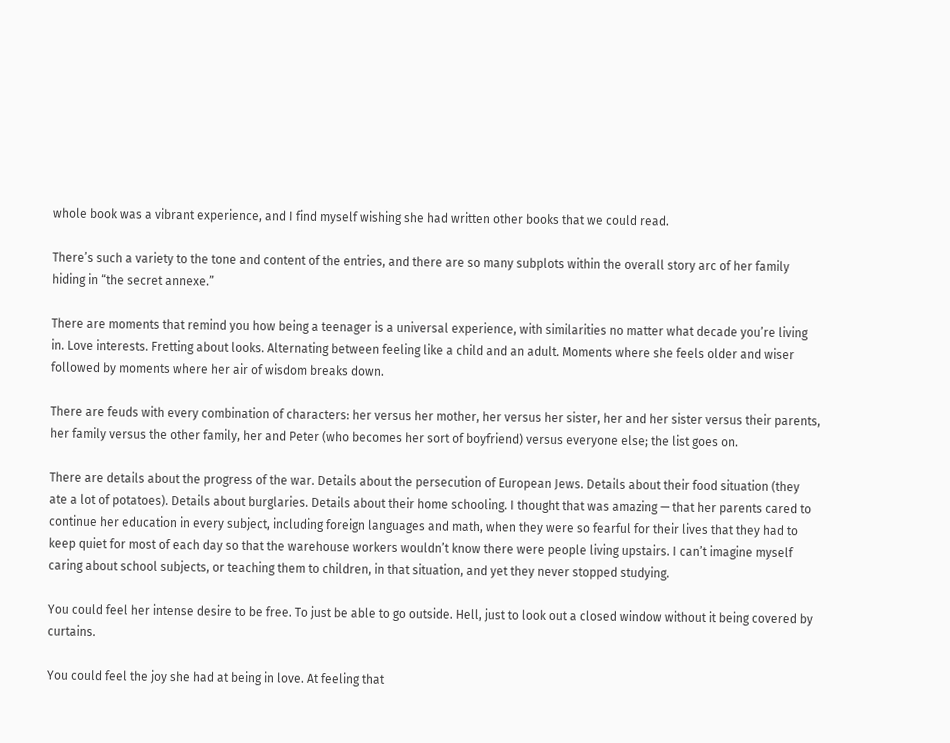whole book was a vibrant experience, and I find myself wishing she had written other books that we could read.

There’s such a variety to the tone and content of the entries, and there are so many subplots within the overall story arc of her family hiding in “the secret annexe.”

There are moments that remind you how being a teenager is a universal experience, with similarities no matter what decade you’re living in. Love interests. Fretting about looks. Alternating between feeling like a child and an adult. Moments where she feels older and wiser followed by moments where her air of wisdom breaks down.

There are feuds with every combination of characters: her versus her mother, her versus her sister, her and her sister versus their parents, her family versus the other family, her and Peter (who becomes her sort of boyfriend) versus everyone else; the list goes on.

There are details about the progress of the war. Details about the persecution of European Jews. Details about their food situation (they ate a lot of potatoes). Details about burglaries. Details about their home schooling. I thought that was amazing — that her parents cared to continue her education in every subject, including foreign languages and math, when they were so fearful for their lives that they had to keep quiet for most of each day so that the warehouse workers wouldn’t know there were people living upstairs. I can’t imagine myself caring about school subjects, or teaching them to children, in that situation, and yet they never stopped studying.

You could feel her intense desire to be free. To just be able to go outside. Hell, just to look out a closed window without it being covered by curtains.

You could feel the joy she had at being in love. At feeling that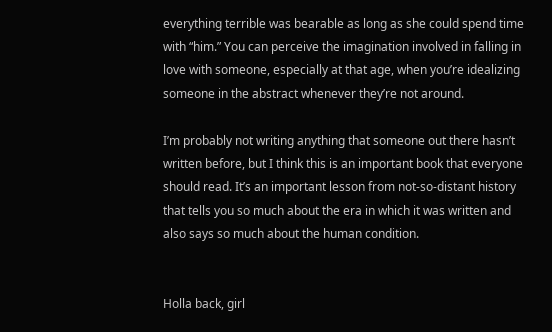everything terrible was bearable as long as she could spend time with “him.” You can perceive the imagination involved in falling in love with someone, especially at that age, when you’re idealizing someone in the abstract whenever they’re not around.

I’m probably not writing anything that someone out there hasn’t written before, but I think this is an important book that everyone should read. It’s an important lesson from not-so-distant history that tells you so much about the era in which it was written and also says so much about the human condition.


Holla back, girl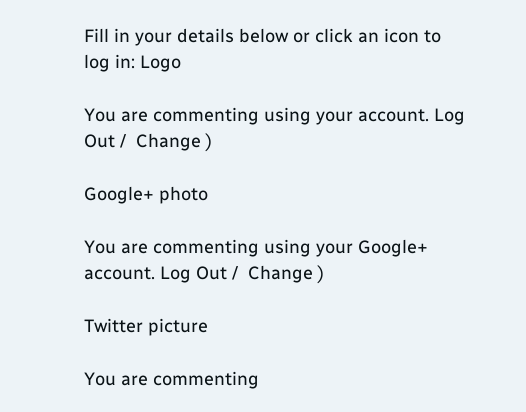Fill in your details below or click an icon to log in: Logo

You are commenting using your account. Log Out /  Change )

Google+ photo

You are commenting using your Google+ account. Log Out /  Change )

Twitter picture

You are commenting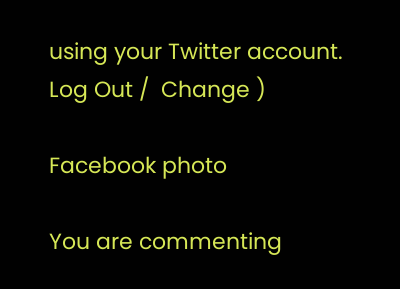using your Twitter account. Log Out /  Change )

Facebook photo

You are commenting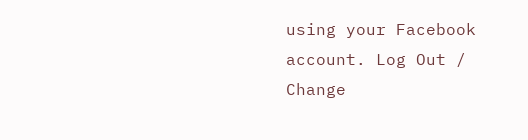using your Facebook account. Log Out /  Change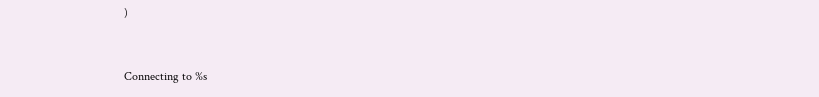)


Connecting to %s